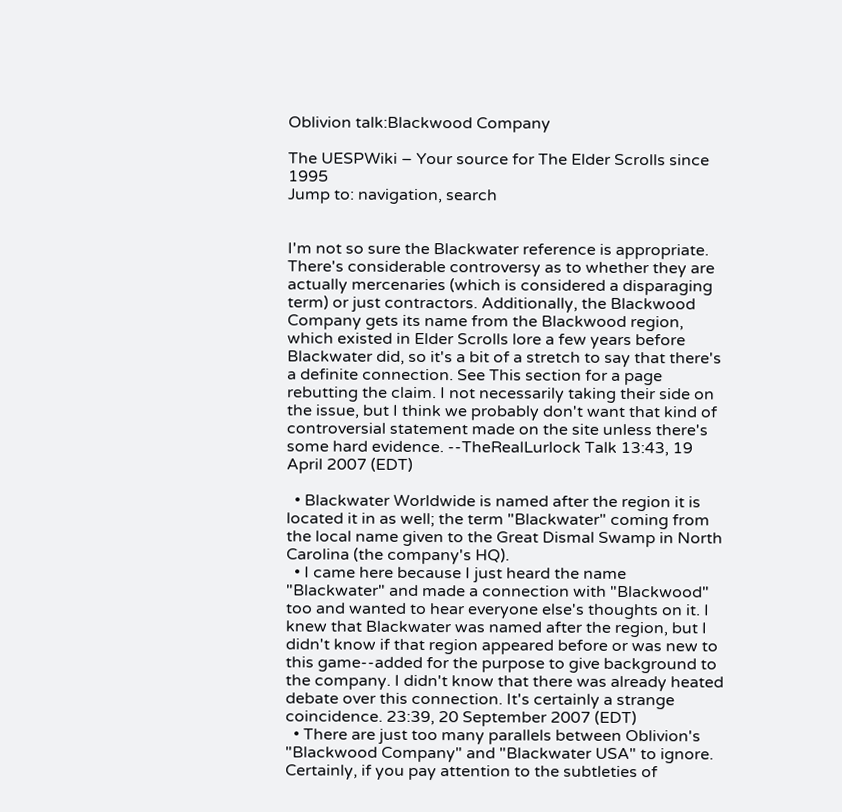Oblivion talk:Blackwood Company

The UESPWiki – Your source for The Elder Scrolls since 1995
Jump to: navigation, search


I'm not so sure the Blackwater reference is appropriate. There's considerable controversy as to whether they are actually mercenaries (which is considered a disparaging term) or just contractors. Additionally, the Blackwood Company gets its name from the Blackwood region, which existed in Elder Scrolls lore a few years before Blackwater did, so it's a bit of a stretch to say that there's a definite connection. See This section for a page rebutting the claim. I not necessarily taking their side on the issue, but I think we probably don't want that kind of controversial statement made on the site unless there's some hard evidence. --TheRealLurlock Talk 13:43, 19 April 2007 (EDT)

  • Blackwater Worldwide is named after the region it is located it in as well; the term "Blackwater" coming from the local name given to the Great Dismal Swamp in North Carolina (the company's HQ).
  • I came here because I just heard the name "Blackwater" and made a connection with "Blackwood" too and wanted to hear everyone else's thoughts on it. I knew that Blackwater was named after the region, but I didn't know if that region appeared before or was new to this game--added for the purpose to give background to the company. I didn't know that there was already heated debate over this connection. It's certainly a strange coincidence. 23:39, 20 September 2007 (EDT)
  • There are just too many parallels between Oblivion's "Blackwood Company" and "Blackwater USA" to ignore. Certainly, if you pay attention to the subtleties of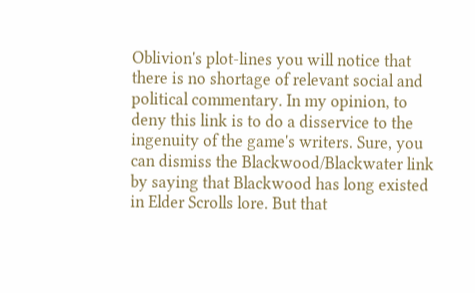Oblivion's plot-lines you will notice that there is no shortage of relevant social and political commentary. In my opinion, to deny this link is to do a disservice to the ingenuity of the game's writers. Sure, you can dismiss the Blackwood/Blackwater link by saying that Blackwood has long existed in Elder Scrolls lore. But that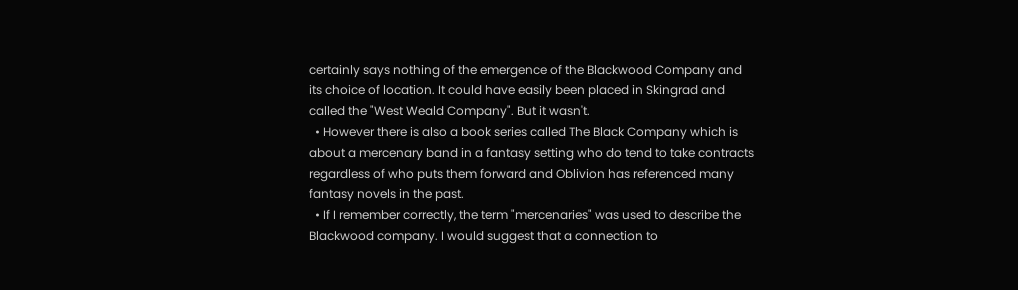certainly says nothing of the emergence of the Blackwood Company and its choice of location. It could have easily been placed in Skingrad and called the "West Weald Company". But it wasn't.
  • However there is also a book series called The Black Company which is about a mercenary band in a fantasy setting who do tend to take contracts regardless of who puts them forward and Oblivion has referenced many fantasy novels in the past.
  • If I remember correctly, the term "mercenaries" was used to describe the Blackwood company. I would suggest that a connection to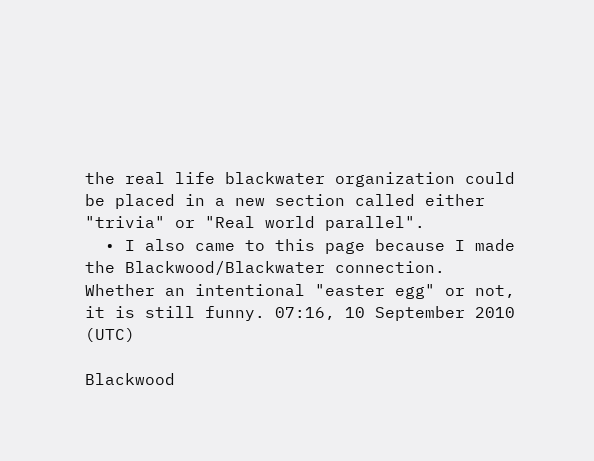the real life blackwater organization could be placed in a new section called either "trivia" or "Real world parallel".
  • I also came to this page because I made the Blackwood/Blackwater connection. Whether an intentional "easter egg" or not, it is still funny. 07:16, 10 September 2010 (UTC)

Blackwood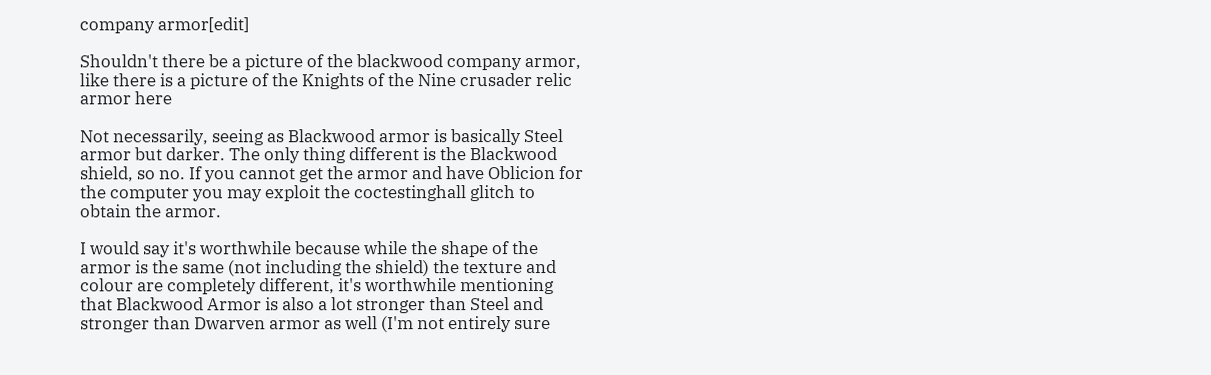company armor[edit]

Shouldn't there be a picture of the blackwood company armor, like there is a picture of the Knights of the Nine crusader relic armor here

Not necessarily, seeing as Blackwood armor is basically Steel armor but darker. The only thing different is the Blackwood shield, so no. If you cannot get the armor and have Oblicion for the computer you may exploit the coctestinghall glitch to obtain the armor.

I would say it's worthwhile because while the shape of the armor is the same (not including the shield) the texture and colour are completely different, it's worthwhile mentioning that Blackwood Armor is also a lot stronger than Steel and stronger than Dwarven armor as well (I'm not entirely sure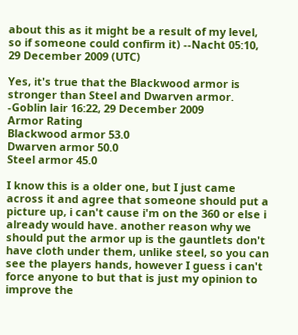about this as it might be a result of my level, so if someone could confirm it) --Nacht 05:10, 29 December 2009 (UTC)

Yes, it's true that the Blackwood armor is stronger than Steel and Dwarven armor. -Goblin lair 16:22, 29 December 2009
Armor Rating
Blackwood armor 53.0
Dwarven armor 50.0
Steel armor 45.0

I know this is a older one, but I just came across it and agree that someone should put a picture up, i can't cause i'm on the 360 or else i already would have. another reason why we should put the armor up is the gauntlets don't have cloth under them, unlike steel, so you can see the players hands, however I guess i can't force anyone to but that is just my opinion to improve the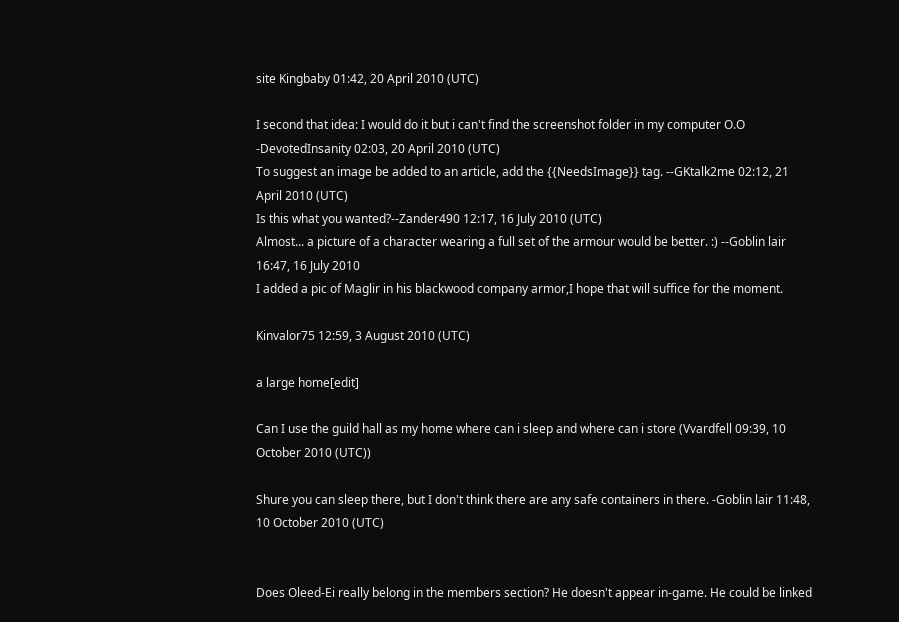site Kingbaby 01:42, 20 April 2010 (UTC)

I second that idea: I would do it but i can't find the screenshot folder in my computer O.O -DevotedInsanity 02:03, 20 April 2010 (UTC)
To suggest an image be added to an article, add the {{NeedsImage}} tag. --GKtalk2me 02:12, 21 April 2010 (UTC)
Is this what you wanted?--Zander490 12:17, 16 July 2010 (UTC)
Almost... a picture of a character wearing a full set of the armour would be better. :) --Goblin lair 16:47, 16 July 2010
I added a pic of Maglir in his blackwood company armor,I hope that will suffice for the moment.

Kinvalor75 12:59, 3 August 2010 (UTC)

a large home[edit]

Can I use the guild hall as my home where can i sleep and where can i store (Vvardfell 09:39, 10 October 2010 (UTC))

Shure you can sleep there, but I don't think there are any safe containers in there. -Goblin lair 11:48, 10 October 2010 (UTC)


Does Oleed-Ei really belong in the members section? He doesn't appear in-game. He could be linked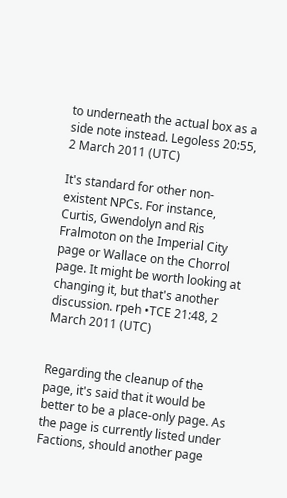to underneath the actual box as a side note instead. Legoless 20:55, 2 March 2011 (UTC)

It's standard for other non-existent NPCs. For instance, Curtis, Gwendolyn and Ris Fralmoton on the Imperial City page or Wallace on the Chorrol page. It might be worth looking at changing it, but that's another discussion. rpeh •TCE 21:48, 2 March 2011 (UTC)


Regarding the cleanup of the page, it's said that it would be better to be a place-only page. As the page is currently listed under Factions, should another page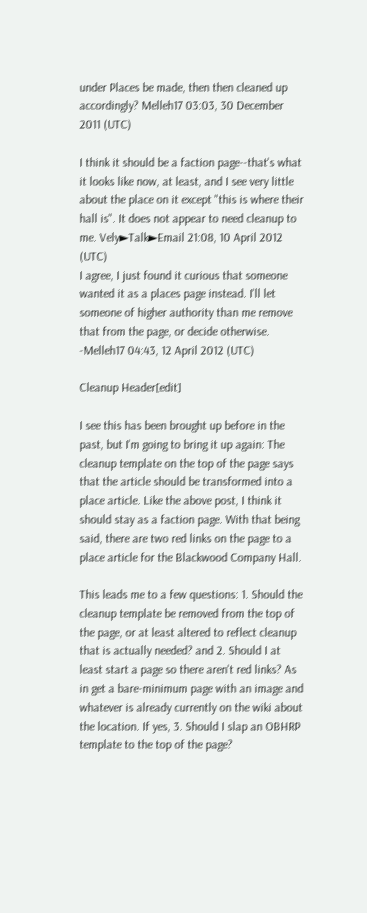under Places be made, then then cleaned up accordingly? Melleh17 03:03, 30 December 2011 (UTC)

I think it should be a faction page--that's what it looks like now, at least, and I see very little about the place on it except "this is where their hall is". It does not appear to need cleanup to me. Vely►Talk►Email 21:08, 10 April 2012 (UTC)
I agree, I just found it curious that someone wanted it as a places page instead. I'll let someone of higher authority than me remove that from the page, or decide otherwise. -Melleh17 04:43, 12 April 2012 (UTC)

Cleanup Header[edit]

I see this has been brought up before in the past, but I'm going to bring it up again: The cleanup template on the top of the page says that the article should be transformed into a place article. Like the above post, I think it should stay as a faction page. With that being said, there are two red links on the page to a place article for the Blackwood Company Hall.

This leads me to a few questions: 1. Should the cleanup template be removed from the top of the page, or at least altered to reflect cleanup that is actually needed? and 2. Should I at least start a page so there aren't red links? As in get a bare-minimum page with an image and whatever is already currently on the wiki about the location. If yes, 3. Should I slap an OBHRP template to the top of the page?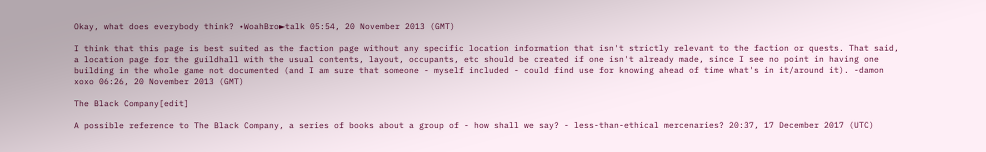Okay, what does everybody think? •WoahBro►talk 05:54, 20 November 2013 (GMT)

I think that this page is best suited as the faction page without any specific location information that isn't strictly relevant to the faction or quests. That said, a location page for the guildhall with the usual contents, layout, occupants, etc should be created if one isn't already made, since I see no point in having one building in the whole game not documented (and I am sure that someone - myself included - could find use for knowing ahead of time what's in it/around it). -damon  xoxo 06:26, 20 November 2013 (GMT)

The Black Company[edit]

A possible reference to The Black Company, a series of books about a group of - how shall we say? - less-than-ethical mercenaries? 20:37, 17 December 2017 (UTC)